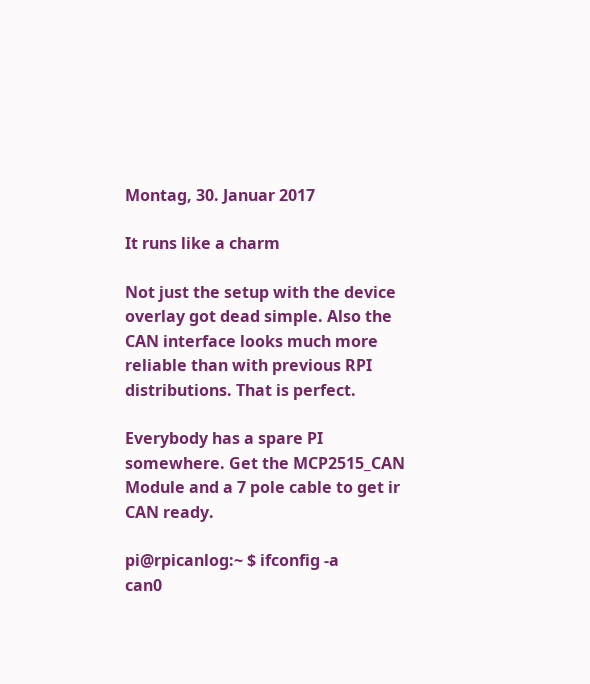Montag, 30. Januar 2017

It runs like a charm

Not just the setup with the device overlay got dead simple. Also the CAN interface looks much more reliable than with previous RPI distributions. That is perfect.

Everybody has a spare PI somewhere. Get the MCP2515_CAN Module and a 7 pole cable to get ir CAN ready.

pi@rpicanlog:~ $ ifconfig -a
can0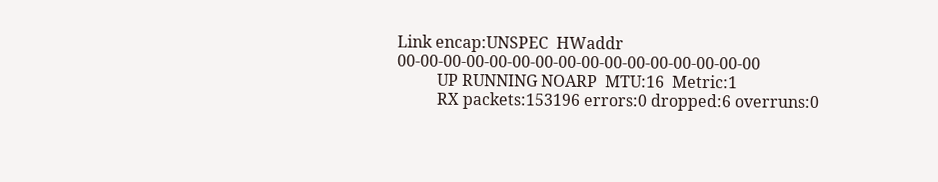Link encap:UNSPEC  HWaddr 00-00-00-00-00-00-00-00-00-00-00-00-00-00-00-00
          UP RUNNING NOARP  MTU:16  Metric:1
          RX packets:153196 errors:0 dropped:6 overruns:0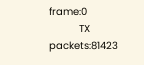frame:0
          TX packets:81423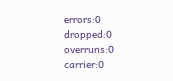errors:0 dropped:0 overruns:0 carrier:0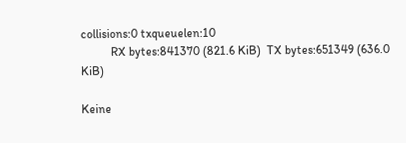collisions:0 txqueuelen:10
          RX bytes:841370 (821.6 KiB)  TX bytes:651349 (636.0 KiB)

Keine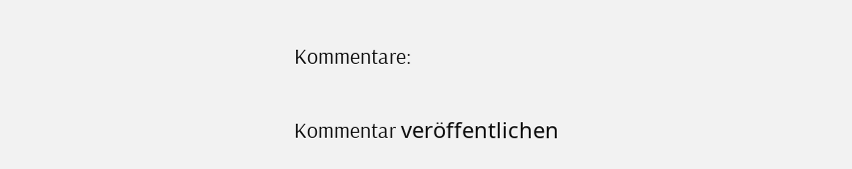Kommentare:

Kommentar veröffentlichen